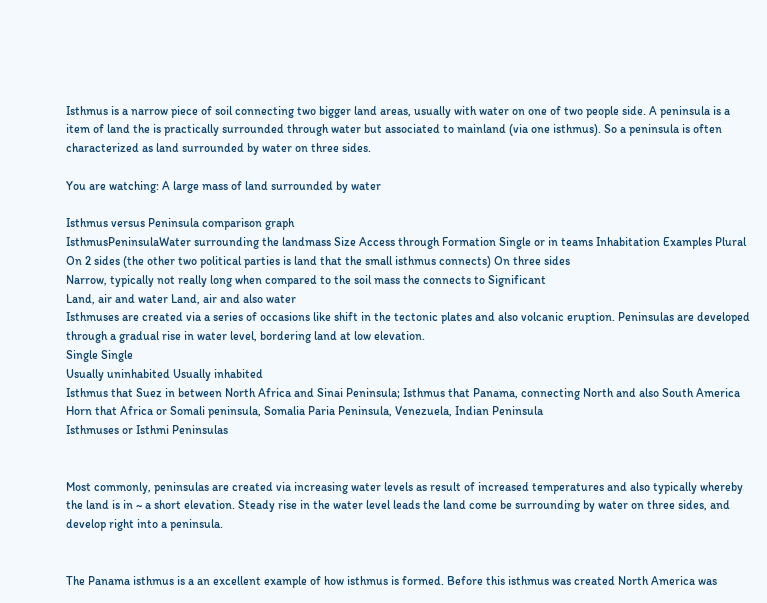Isthmus is a narrow piece of soil connecting two bigger land areas, usually with water on one of two people side. A peninsula is a item of land the is practically surrounded through water but associated to mainland (via one isthmus). So a peninsula is often characterized as land surrounded by water on three sides.

You are watching: A large mass of land surrounded by water

Isthmus versus Peninsula comparison graph
IsthmusPeninsulaWater surrounding the landmass Size Access through Formation Single or in teams Inhabitation Examples Plural
On 2 sides (the other two political parties is land that the small isthmus connects) On three sides
Narrow, typically not really long when compared to the soil mass the connects to Significant
Land, air and water Land, air and also water
Isthmuses are created via a series of occasions like shift in the tectonic plates and also volcanic eruption. Peninsulas are developed through a gradual rise in water level, bordering land at low elevation.
Single Single
Usually uninhabited Usually inhabited
Isthmus that Suez in between North Africa and Sinai Peninsula; Isthmus that Panama, connecting North and also South America Horn that Africa or Somali peninsula, Somalia Paria Peninsula, Venezuela, Indian Peninsula
Isthmuses or Isthmi Peninsulas


Most commonly, peninsulas are created via increasing water levels as result of increased temperatures and also typically whereby the land is in ~ a short elevation. Steady rise in the water level leads the land come be surrounding by water on three sides, and develop right into a peninsula.


The Panama isthmus is a an excellent example of how isthmus is formed. Before this isthmus was created North America was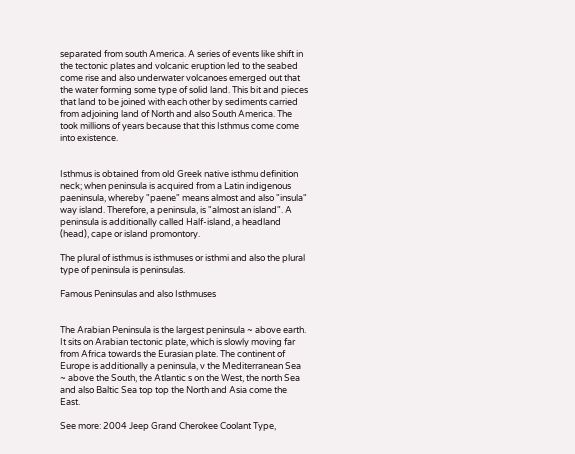separated from south America. A series of events like shift in the tectonic plates and volcanic eruption led to the seabed come rise and also underwater volcanoes emerged out that the water forming some type of solid land. This bit and pieces that land to be joined with each other by sediments carried from adjoining land of North and also South America. The took millions of years because that this Isthmus come come into existence.


Isthmus is obtained from old Greek native isthmu definition neck; when peninsula is acquired from a Latin indigenous paeninsula, whereby "paene" means almost and also "insula" way island. Therefore, a peninsula, is "almost an island". A peninsula is additionally called Half-island, a headland (head), cape or island promontory.

The plural of isthmus is isthmuses or isthmi and also the plural type of peninsula is peninsulas.

Famous Peninsulas and also Isthmuses


The Arabian Peninsula is the largest peninsula ~ above earth. It sits on Arabian tectonic plate, which is slowly moving far from Africa towards the Eurasian plate. The continent of Europe is additionally a peninsula, v the Mediterranean Sea ~ above the South, the Atlantic s on the West, the north Sea and also Baltic Sea top top the North and Asia come the East.

See more: 2004 Jeep Grand Cherokee Coolant Type,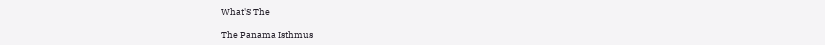What'S The

The Panama Isthmus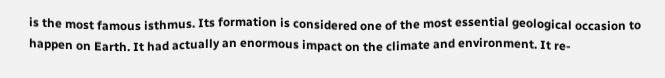is the most famous isthmus. Its formation is considered one of the most essential geological occasion to happen on Earth. It had actually an enormous impact on the climate and environment. It re-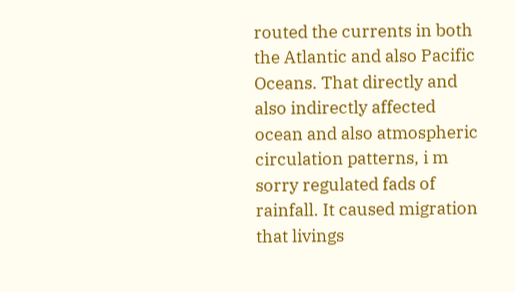routed the currents in both the Atlantic and also Pacific Oceans. That directly and also indirectly affected ocean and also atmospheric circulation patterns, i m sorry regulated fads of rainfall. It caused migration that livings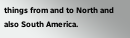things from and to North and also South America.